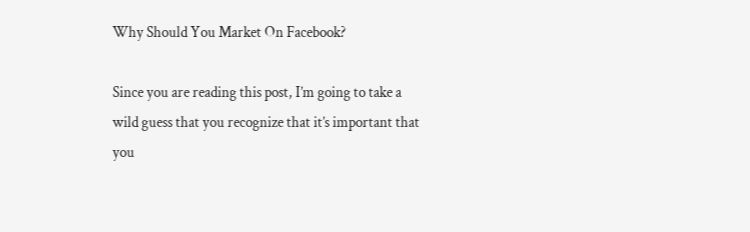Why Should You Market On Facebook?

Since you are reading this post, I’m going to take a wild guess that you recognize that it’s important that you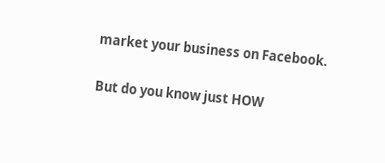market your business on Facebook.

But do you know just HOW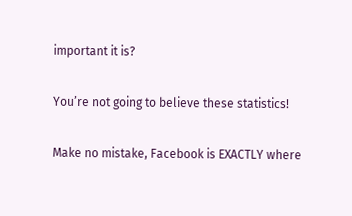important it is?

You’re not going to believe these statistics!

Make no mistake, Facebook is EXACTLY where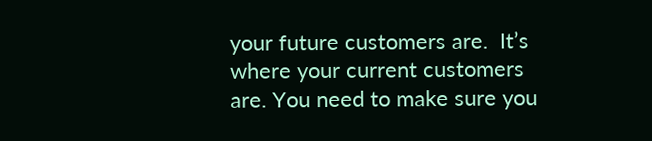your future customers are.  It’s where your current customers are. You need to make sure you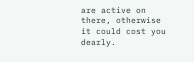are active on there, otherwise it could cost you dearly.